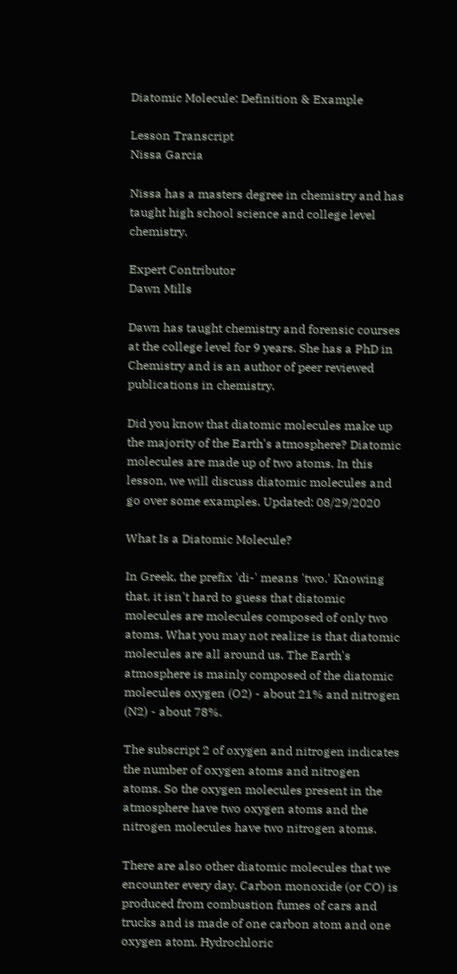Diatomic Molecule: Definition & Example

Lesson Transcript
Nissa Garcia

Nissa has a masters degree in chemistry and has taught high school science and college level chemistry.

Expert Contributor
Dawn Mills

Dawn has taught chemistry and forensic courses at the college level for 9 years. She has a PhD in Chemistry and is an author of peer reviewed publications in chemistry.

Did you know that diatomic molecules make up the majority of the Earth's atmosphere? Diatomic molecules are made up of two atoms. In this lesson, we will discuss diatomic molecules and go over some examples. Updated: 08/29/2020

What Is a Diatomic Molecule?

In Greek, the prefix 'di-' means 'two.' Knowing that, it isn't hard to guess that diatomic molecules are molecules composed of only two atoms. What you may not realize is that diatomic molecules are all around us. The Earth's atmosphere is mainly composed of the diatomic molecules oxygen (O2) - about 21% and nitrogen (N2) - about 78%.

The subscript 2 of oxygen and nitrogen indicates the number of oxygen atoms and nitrogen atoms. So the oxygen molecules present in the atmosphere have two oxygen atoms and the nitrogen molecules have two nitrogen atoms.

There are also other diatomic molecules that we encounter every day. Carbon monoxide (or CO) is produced from combustion fumes of cars and trucks and is made of one carbon atom and one oxygen atom. Hydrochloric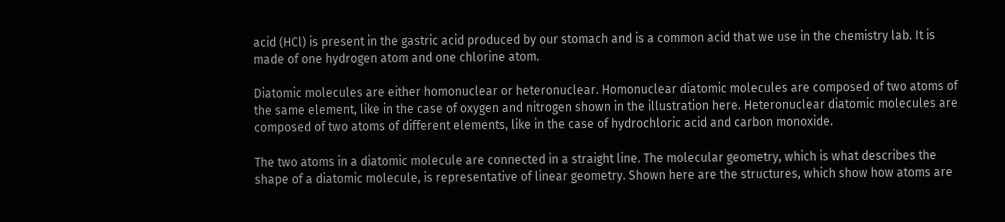acid (HCl) is present in the gastric acid produced by our stomach and is a common acid that we use in the chemistry lab. It is made of one hydrogen atom and one chlorine atom.

Diatomic molecules are either homonuclear or heteronuclear. Homonuclear diatomic molecules are composed of two atoms of the same element, like in the case of oxygen and nitrogen shown in the illustration here. Heteronuclear diatomic molecules are composed of two atoms of different elements, like in the case of hydrochloric acid and carbon monoxide.

The two atoms in a diatomic molecule are connected in a straight line. The molecular geometry, which is what describes the shape of a diatomic molecule, is representative of linear geometry. Shown here are the structures, which show how atoms are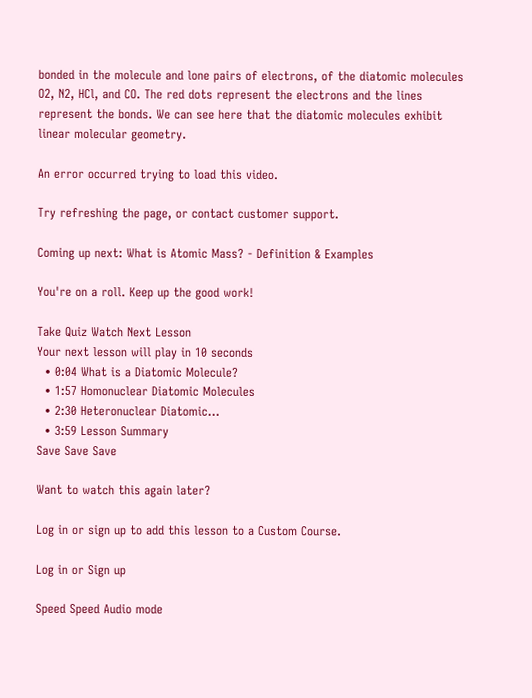bonded in the molecule and lone pairs of electrons, of the diatomic molecules O2, N2, HCl, and CO. The red dots represent the electrons and the lines represent the bonds. We can see here that the diatomic molecules exhibit linear molecular geometry.

An error occurred trying to load this video.

Try refreshing the page, or contact customer support.

Coming up next: What is Atomic Mass? - Definition & Examples

You're on a roll. Keep up the good work!

Take Quiz Watch Next Lesson
Your next lesson will play in 10 seconds
  • 0:04 What is a Diatomic Molecule?
  • 1:57 Homonuclear Diatomic Molecules
  • 2:30 Heteronuclear Diatomic…
  • 3:59 Lesson Summary
Save Save Save

Want to watch this again later?

Log in or sign up to add this lesson to a Custom Course.

Log in or Sign up

Speed Speed Audio mode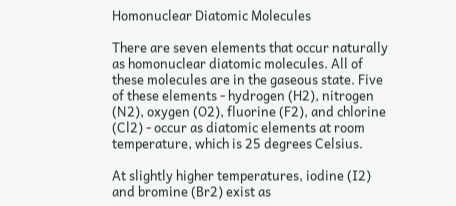Homonuclear Diatomic Molecules

There are seven elements that occur naturally as homonuclear diatomic molecules. All of these molecules are in the gaseous state. Five of these elements - hydrogen (H2), nitrogen (N2), oxygen (O2), fluorine (F2), and chlorine (Cl2) - occur as diatomic elements at room temperature, which is 25 degrees Celsius.

At slightly higher temperatures, iodine (I2) and bromine (Br2) exist as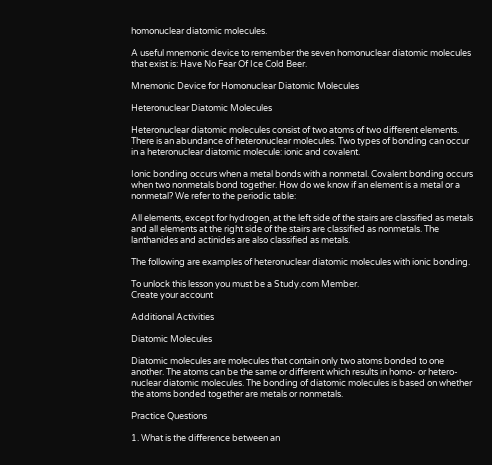homonuclear diatomic molecules.

A useful mnemonic device to remember the seven homonuclear diatomic molecules that exist is: Have No Fear Of Ice Cold Beer.

Mnemonic Device for Homonuclear Diatomic Molecules

Heteronuclear Diatomic Molecules

Heteronuclear diatomic molecules consist of two atoms of two different elements. There is an abundance of heteronuclear molecules. Two types of bonding can occur in a heteronuclear diatomic molecule: ionic and covalent.

Ionic bonding occurs when a metal bonds with a nonmetal. Covalent bonding occurs when two nonmetals bond together. How do we know if an element is a metal or a nonmetal? We refer to the periodic table:

All elements, except for hydrogen, at the left side of the stairs are classified as metals and all elements at the right side of the stairs are classified as nonmetals. The lanthanides and actinides are also classified as metals.

The following are examples of heteronuclear diatomic molecules with ionic bonding.

To unlock this lesson you must be a Study.com Member.
Create your account

Additional Activities

Diatomic Molecules

Diatomic molecules are molecules that contain only two atoms bonded to one another. The atoms can be the same or different which results in homo- or hetero- nuclear diatomic molecules. The bonding of diatomic molecules is based on whether the atoms bonded together are metals or nonmetals.

Practice Questions

1. What is the difference between an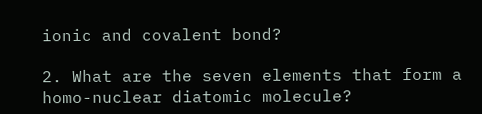ionic and covalent bond?

2. What are the seven elements that form a homo-nuclear diatomic molecule?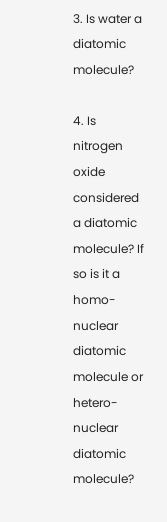3. Is water a diatomic molecule?

4. Is nitrogen oxide considered a diatomic molecule? If so is it a homo-nuclear diatomic molecule or hetero-nuclear diatomic molecule?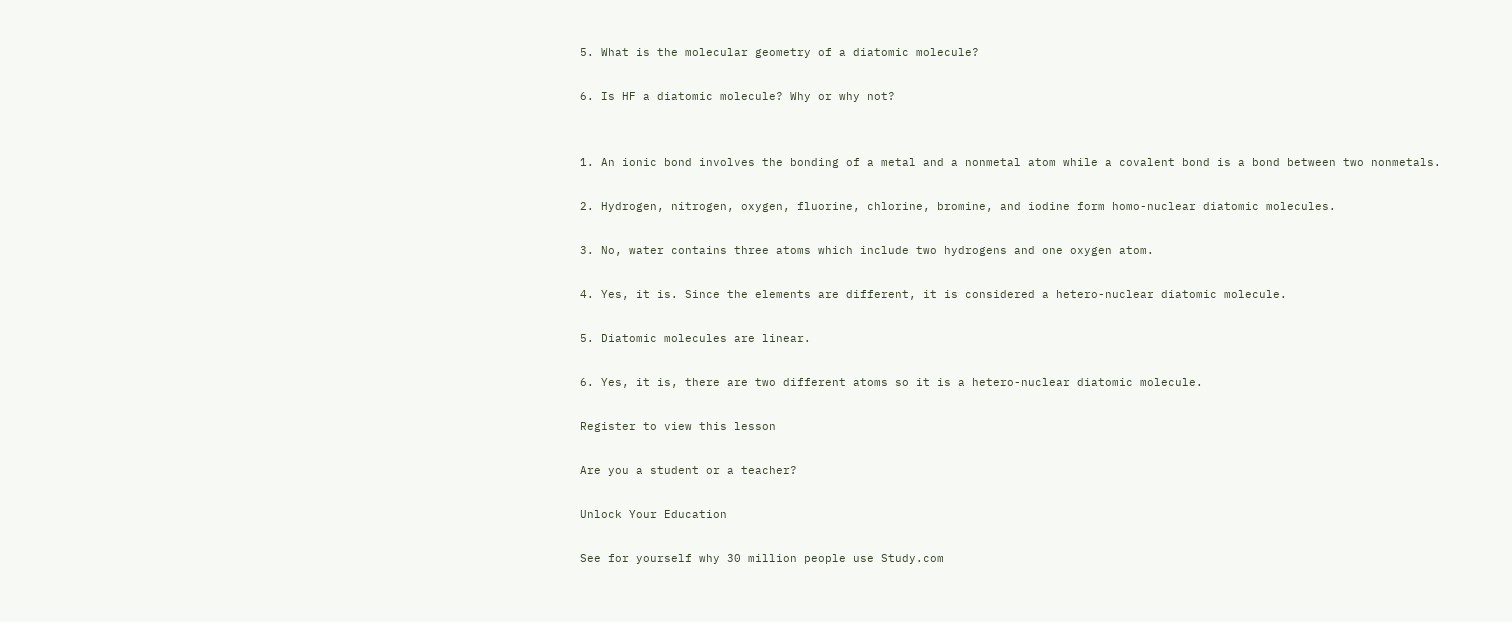5. What is the molecular geometry of a diatomic molecule?

6. Is HF a diatomic molecule? Why or why not?


1. An ionic bond involves the bonding of a metal and a nonmetal atom while a covalent bond is a bond between two nonmetals.

2. Hydrogen, nitrogen, oxygen, fluorine, chlorine, bromine, and iodine form homo-nuclear diatomic molecules.

3. No, water contains three atoms which include two hydrogens and one oxygen atom.

4. Yes, it is. Since the elements are different, it is considered a hetero-nuclear diatomic molecule.

5. Diatomic molecules are linear.

6. Yes, it is, there are two different atoms so it is a hetero-nuclear diatomic molecule.

Register to view this lesson

Are you a student or a teacher?

Unlock Your Education

See for yourself why 30 million people use Study.com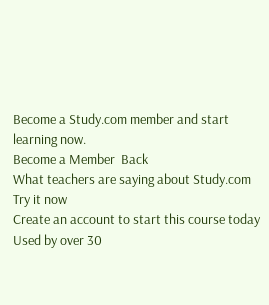Become a Study.com member and start learning now.
Become a Member  Back
What teachers are saying about Study.com
Try it now
Create an account to start this course today
Used by over 30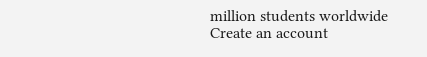million students worldwide
Create an account